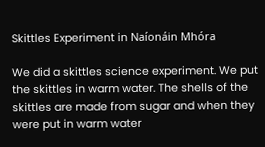Skittles Experiment in Naíonáin Mhóra

We did a skittles science experiment. We put the skittles in warm water. The shells of the skittles are made from sugar and when they were put in warm water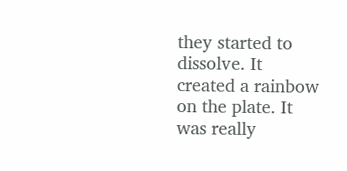they started to dissolve. It created a rainbow on the plate. It was really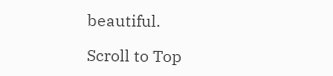beautiful.

Scroll to Top